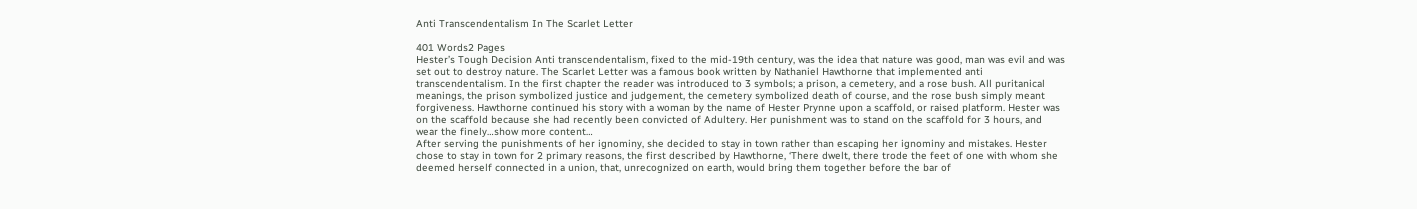Anti Transcendentalism In The Scarlet Letter

401 Words2 Pages
Hester’s Tough Decision Anti transcendentalism, fixed to the mid-19th century, was the idea that nature was good, man was evil and was set out to destroy nature. The Scarlet Letter was a famous book written by Nathaniel Hawthorne that implemented anti transcendentalism. In the first chapter the reader was introduced to 3 symbols; a prison, a cemetery, and a rose bush. All puritanical meanings, the prison symbolized justice and judgement, the cemetery symbolized death of course, and the rose bush simply meant forgiveness. Hawthorne continued his story with a woman by the name of Hester Prynne upon a scaffold, or raised platform. Hester was on the scaffold because she had recently been convicted of Adultery. Her punishment was to stand on the scaffold for 3 hours, and wear the finely…show more content…
After serving the punishments of her ignominy, she decided to stay in town rather than escaping her ignominy and mistakes. Hester chose to stay in town for 2 primary reasons, the first described by Hawthorne, ‘There dwelt, there trode the feet of one with whom she deemed herself connected in a union, that, unrecognized on earth, would bring them together before the bar of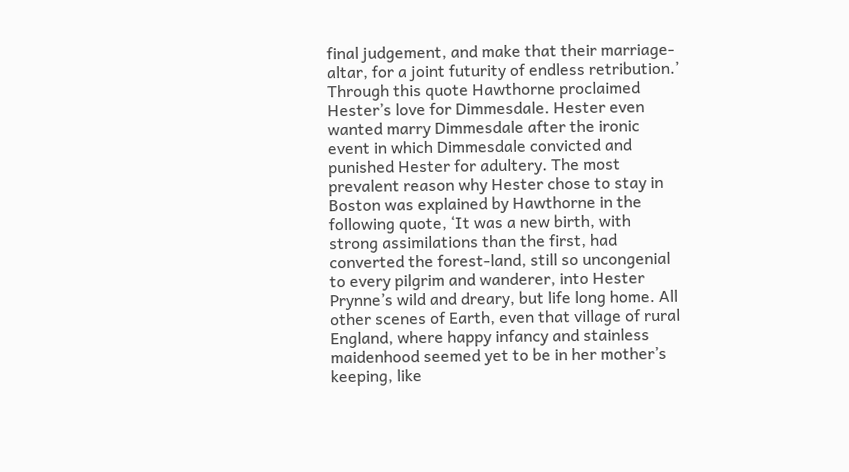final judgement, and make that their marriage-altar, for a joint futurity of endless retribution.’ Through this quote Hawthorne proclaimed Hester’s love for Dimmesdale. Hester even wanted marry Dimmesdale after the ironic event in which Dimmesdale convicted and punished Hester for adultery. The most prevalent reason why Hester chose to stay in Boston was explained by Hawthorne in the following quote, ‘It was a new birth, with strong assimilations than the first, had converted the forest-land, still so uncongenial to every pilgrim and wanderer, into Hester Prynne’s wild and dreary, but life long home. All other scenes of Earth, even that village of rural England, where happy infancy and stainless maidenhood seemed yet to be in her mother’s keeping, like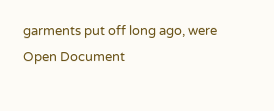garments put off long ago, were
Open Document